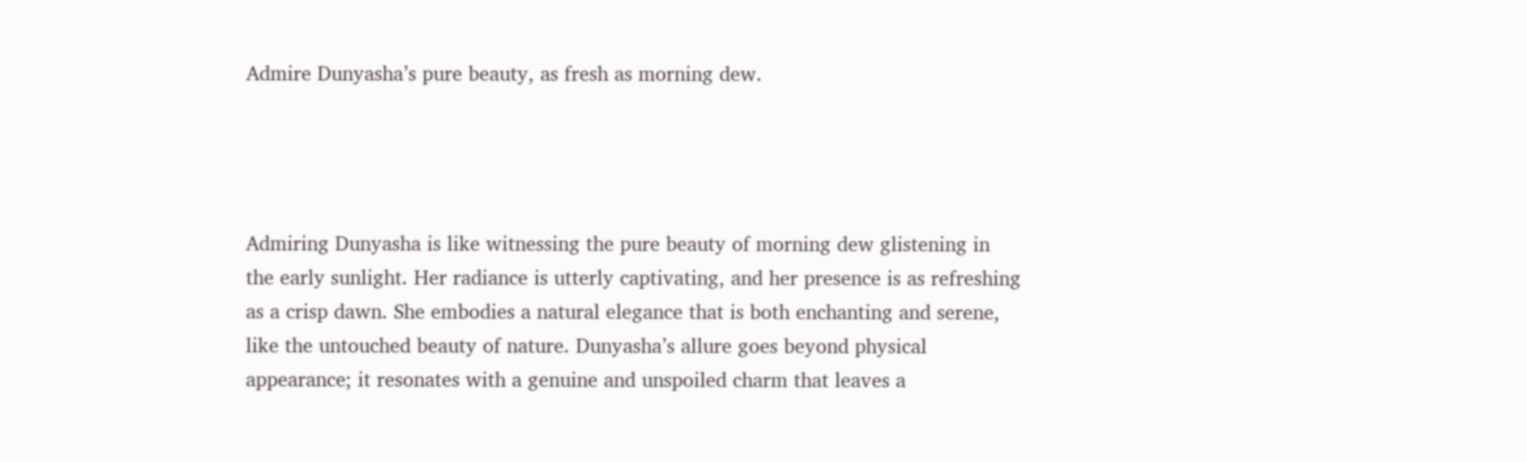Admire Dunyasha’s pure beauty, as fresh as morning dew.




Admiring Dunyasha is like witnessing the pure beauty of morning dew glistening in the early sunlight. Her radiance is utterly captivating, and her presence is as refreshing as a crisp dawn. She embodies a natural elegance that is both enchanting and serene, like the untouched beauty of nature. Dunyasha’s allure goes beyond physical appearance; it resonates with a genuine and unspoiled charm that leaves a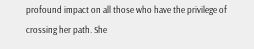profound impact on all those who have the privilege of crossing her path. She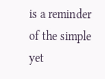is a reminder of the simple yet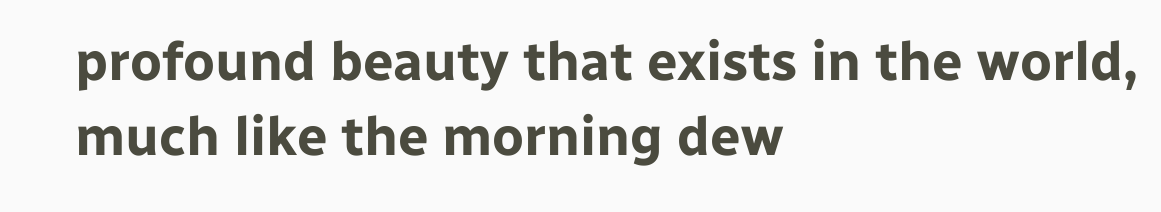profound beauty that exists in the world, much like the morning dew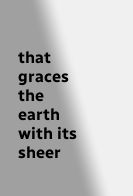that graces the earth with its sheer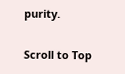purity.

Scroll to Top